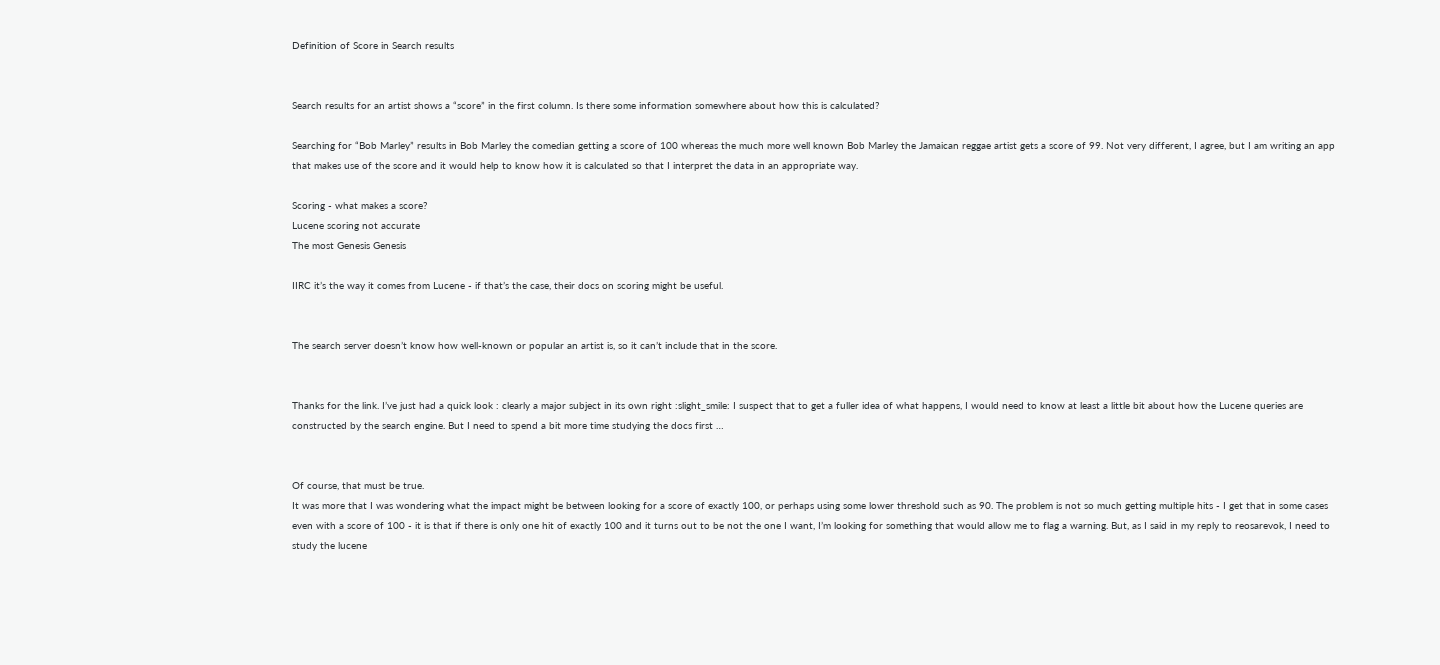Definition of Score in Search results


Search results for an artist shows a “score” in the first column. Is there some information somewhere about how this is calculated?

Searching for “Bob Marley” results in Bob Marley the comedian getting a score of 100 whereas the much more well known Bob Marley the Jamaican reggae artist gets a score of 99. Not very different, I agree, but I am writing an app that makes use of the score and it would help to know how it is calculated so that I interpret the data in an appropriate way.

Scoring - what makes a score?
Lucene scoring not accurate
The most Genesis Genesis

IIRC it’s the way it comes from Lucene - if that’s the case, their docs on scoring might be useful.


The search server doesn’t know how well-known or popular an artist is, so it can’t include that in the score.


Thanks for the link. I’ve just had a quick look : clearly a major subject in its own right :slight_smile: I suspect that to get a fuller idea of what happens, I would need to know at least a little bit about how the Lucene queries are constructed by the search engine. But I need to spend a bit more time studying the docs first …


Of course, that must be true.
It was more that I was wondering what the impact might be between looking for a score of exactly 100, or perhaps using some lower threshold such as 90. The problem is not so much getting multiple hits - I get that in some cases even with a score of 100 - it is that if there is only one hit of exactly 100 and it turns out to be not the one I want, I’m looking for something that would allow me to flag a warning. But, as I said in my reply to reosarevok, I need to study the lucene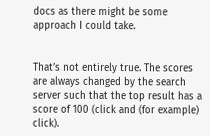docs as there might be some approach I could take.


That’s not entirely true. The scores are always changed by the search server such that the top result has a score of 100 (click and (for example) click).